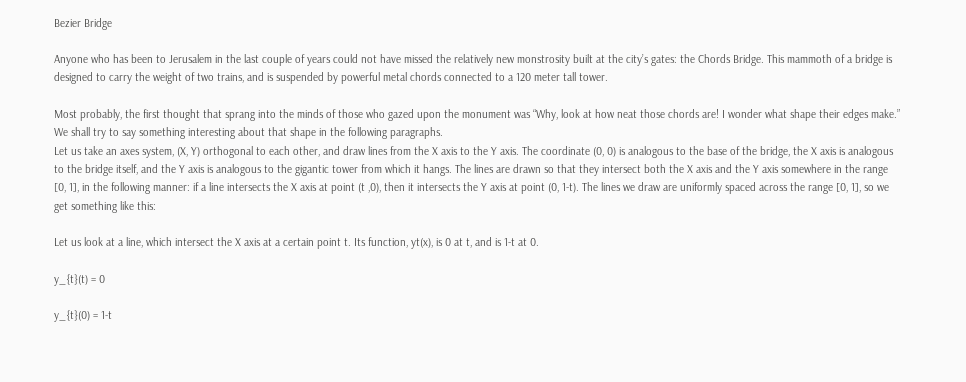Bezier Bridge

Anyone who has been to Jerusalem in the last couple of years could not have missed the relatively new monstrosity built at the city’s gates: the Chords Bridge. This mammoth of a bridge is designed to carry the weight of two trains, and is suspended by powerful metal chords connected to a 120 meter tall tower.

Most probably, the first thought that sprang into the minds of those who gazed upon the monument was “Why, look at how neat those chords are! I wonder what shape their edges make.” We shall try to say something interesting about that shape in the following paragraphs.
Let us take an axes system, (X, Y) orthogonal to each other, and draw lines from the X axis to the Y axis. The coordinate (0, 0) is analogous to the base of the bridge, the X axis is analogous to the bridge itself, and the Y axis is analogous to the gigantic tower from which it hangs. The lines are drawn so that they intersect both the X axis and the Y axis somewhere in the range [0, 1], in the following manner: if a line intersects the X axis at point (t ,0), then it intersects the Y axis at point (0, 1-t). The lines we draw are uniformly spaced across the range [0, 1], so we get something like this:

Let us look at a line, which intersect the X axis at a certain point t. Its function, yt(x), is 0 at t, and is 1-t at 0.

y_{t}(t) = 0

y_{t}(0) = 1-t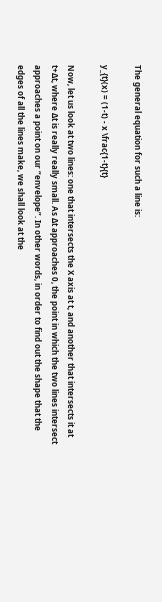The general equation for such a line is:

y_{t}(x) = (1-t) - x \frac{1-t}{t}

Now, let us look at two lines: one that intersects the X axis at t, and another that intersects it at t+Δt, where Δt is really really small. As Δt approaches 0, the point in which the two lines intersect approaches a point on our “envelope”. In other words, in order to find out the shape that the edges of all the lines make, we shall look at the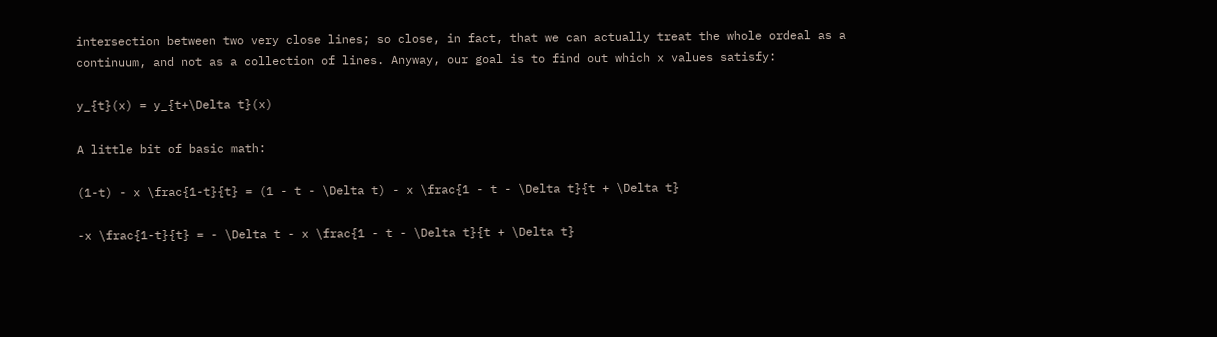intersection between two very close lines; so close, in fact, that we can actually treat the whole ordeal as a continuum, and not as a collection of lines. Anyway, our goal is to find out which x values satisfy:

y_{t}(x) = y_{t+\Delta t}(x)

A little bit of basic math:

(1-t) - x \frac{1-t}{t} = (1 - t - \Delta t) - x \frac{1 - t - \Delta t}{t + \Delta t}

-x \frac{1-t}{t} = - \Delta t - x \frac{1 - t - \Delta t}{t + \Delta t}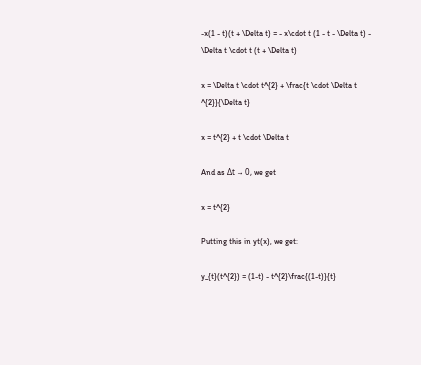-x(1 - t)(t + \Delta t) = - x\cdot t (1 - t - \Delta t) - \Delta t \cdot t (t + \Delta t)

x = \Delta t \cdot t^{2} + \frac{t \cdot \Delta t ^{2}}{\Delta t}

x = t^{2} + t \cdot \Delta t

And as Δt → 0, we get

x = t^{2}

Putting this in yt(x), we get:

y_{t}(t^{2}) = (1-t) - t^{2}\frac{(1-t)}{t}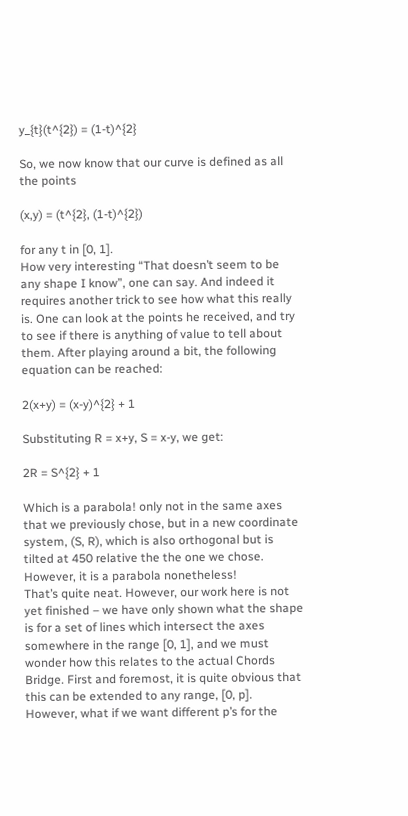y_{t}(t^{2}) = (1-t)^{2}

So, we now know that our curve is defined as all the points

(x,y) = (t^{2}, (1-t)^{2})

for any t in [0, 1].
How very interesting “That doesn’t seem to be any shape I know”, one can say. And indeed it requires another trick to see how what this really is. One can look at the points he received, and try to see if there is anything of value to tell about them. After playing around a bit, the following equation can be reached:

2(x+y) = (x-y)^{2} + 1

Substituting R = x+y, S = x-y, we get:

2R = S^{2} + 1

Which is a parabola! only not in the same axes that we previously chose, but in a new coordinate system, (S, R), which is also orthogonal but is tilted at 450 relative the the one we chose. However, it is a parabola nonetheless!
That’s quite neat. However, our work here is not yet finished – we have only shown what the shape is for a set of lines which intersect the axes somewhere in the range [0, 1], and we must wonder how this relates to the actual Chords Bridge. First and foremost, it is quite obvious that this can be extended to any range, [0, p]. However, what if we want different p’s for the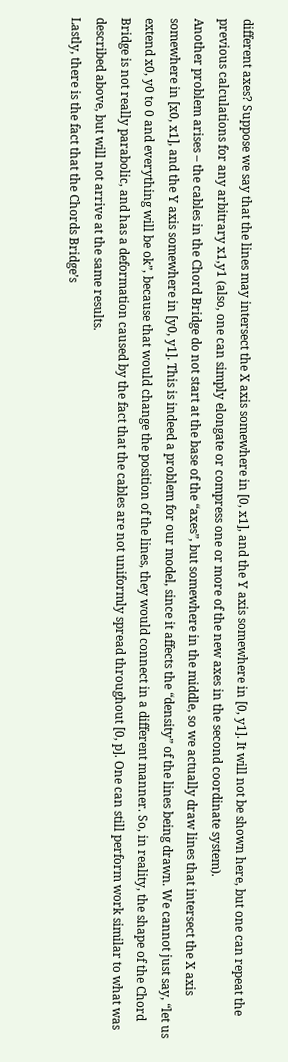different axes? Suppose we say that the lines may intersect the X axis somewhere in [0, x1], and the Y axis somewhere in [0, y1]. It will not be shown here, but one can repeat the previous calculations for any arbitrary x1,y1 (also, one can simply elongate or compress one or more of the new axes in the second coordinate system).
Another problem arises – the cables in the Chord Bridge do not start at the base of the “axes”, but somewhere in the middle, so we actually draw lines that intersect the X axis somewhere in [x0, x1], and the Y axis somewhere in [y0, y1]. This is indeed a problem for our model, since it affects the “density” of the lines being drawn. We cannot just say, “let us extend x0, y0 to 0 and everything will be ok”, because that would change the position of the lines, they would connect in a different manner. So, in reality, the shape of the Chord Bridge is not really parabolic, and has a deformation caused by the fact that the cables are not uniformly spread throughout [0, p]. One can still perform work similar to what was described above, but will not arrive at the same results.
Lastly, there is the fact that the Chords Bridge’s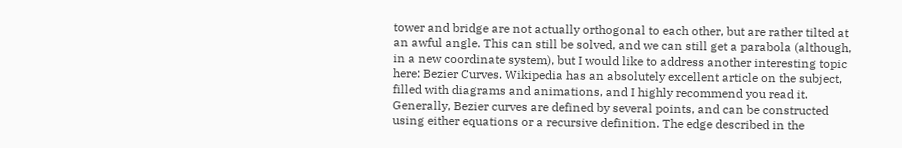tower and bridge are not actually orthogonal to each other, but are rather tilted at an awful angle. This can still be solved, and we can still get a parabola (although, in a new coordinate system), but I would like to address another interesting topic here: Bezier Curves. Wikipedia has an absolutely excellent article on the subject, filled with diagrams and animations, and I highly recommend you read it. Generally, Bezier curves are defined by several points, and can be constructed using either equations or a recursive definition. The edge described in the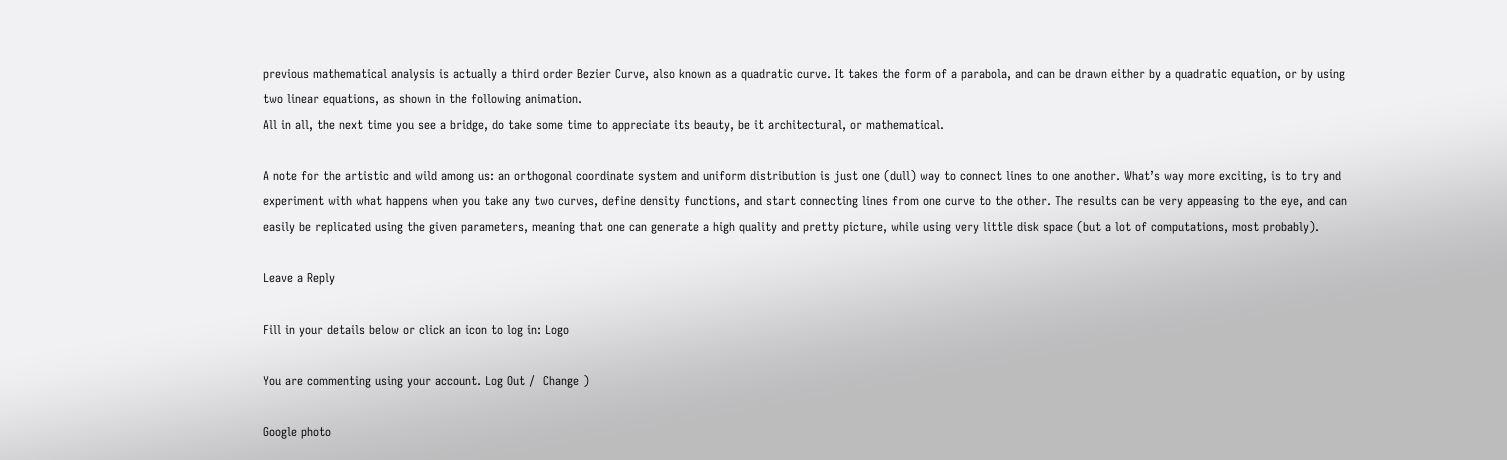previous mathematical analysis is actually a third order Bezier Curve, also known as a quadratic curve. It takes the form of a parabola, and can be drawn either by a quadratic equation, or by using two linear equations, as shown in the following animation.
All in all, the next time you see a bridge, do take some time to appreciate its beauty, be it architectural, or mathematical.

A note for the artistic and wild among us: an orthogonal coordinate system and uniform distribution is just one (dull) way to connect lines to one another. What’s way more exciting, is to try and experiment with what happens when you take any two curves, define density functions, and start connecting lines from one curve to the other. The results can be very appeasing to the eye, and can easily be replicated using the given parameters, meaning that one can generate a high quality and pretty picture, while using very little disk space (but a lot of computations, most probably).

Leave a Reply

Fill in your details below or click an icon to log in: Logo

You are commenting using your account. Log Out /  Change )

Google photo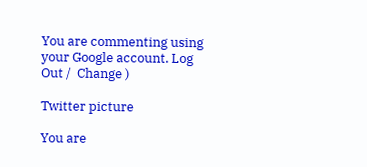You are commenting using your Google account. Log Out /  Change )

Twitter picture

You are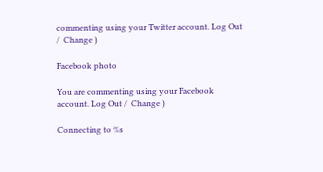commenting using your Twitter account. Log Out /  Change )

Facebook photo

You are commenting using your Facebook account. Log Out /  Change )

Connecting to %s